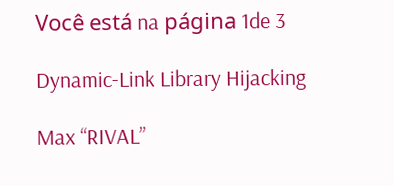Você está na página 1de 3

Dynamic-Link Library Hijacking

Max “RIVAL”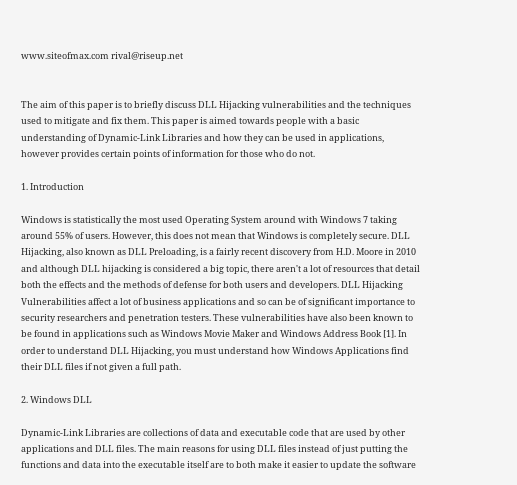www.siteofmax.com rival@riseup.net


The aim of this paper is to briefly discuss DLL Hijacking vulnerabilities and the techniques used to mitigate and fix them. This paper is aimed towards people with a basic understanding of Dynamic-Link Libraries and how they can be used in applications, however provides certain points of information for those who do not.

1. Introduction

Windows is statistically the most used Operating System around with Windows 7 taking around 55% of users. However, this does not mean that Windows is completely secure. DLL Hijacking, also known as DLL Preloading, is a fairly recent discovery from H.D. Moore in 2010 and although DLL hijacking is considered a big topic, there aren't a lot of resources that detail both the effects and the methods of defense for both users and developers. DLL Hijacking Vulnerabilities affect a lot of business applications and so can be of significant importance to security researchers and penetration testers. These vulnerabilities have also been known to be found in applications such as Windows Movie Maker and Windows Address Book [1]. In order to understand DLL Hijacking, you must understand how Windows Applications find their DLL files if not given a full path.

2. Windows DLL

Dynamic-Link Libraries are collections of data and executable code that are used by other applications and DLL files. The main reasons for using DLL files instead of just putting the functions and data into the executable itself are to both make it easier to update the software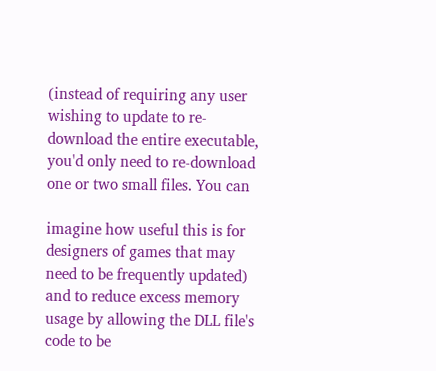(instead of requiring any user wishing to update to re-download the entire executable, you'd only need to re-download one or two small files. You can

imagine how useful this is for designers of games that may need to be frequently updated) and to reduce excess memory usage by allowing the DLL file's code to be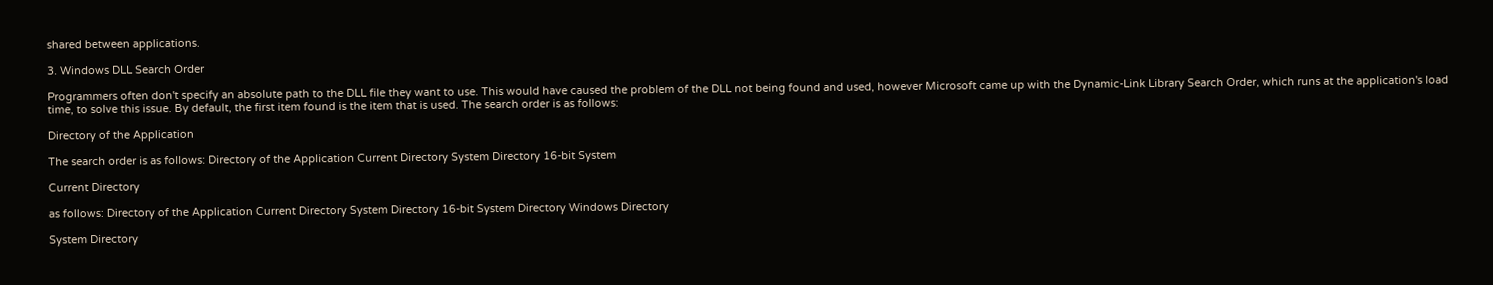shared between applications.

3. Windows DLL Search Order

Programmers often don't specify an absolute path to the DLL file they want to use. This would have caused the problem of the DLL not being found and used, however Microsoft came up with the Dynamic-Link Library Search Order, which runs at the application's load time, to solve this issue. By default, the first item found is the item that is used. The search order is as follows:

Directory of the Application

The search order is as follows: Directory of the Application Current Directory System Directory 16-bit System

Current Directory

as follows: Directory of the Application Current Directory System Directory 16-bit System Directory Windows Directory

System Directory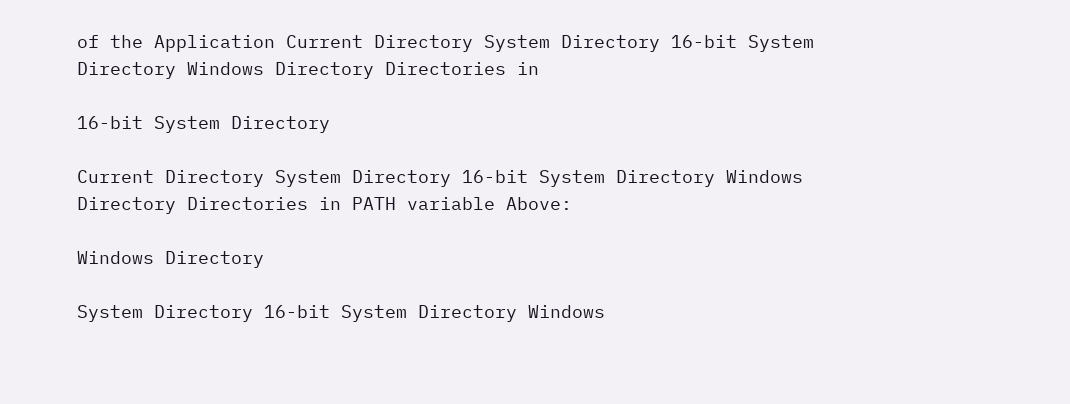of the Application Current Directory System Directory 16-bit System Directory Windows Directory Directories in

16-bit System Directory

Current Directory System Directory 16-bit System Directory Windows Directory Directories in PATH variable Above:

Windows Directory

System Directory 16-bit System Directory Windows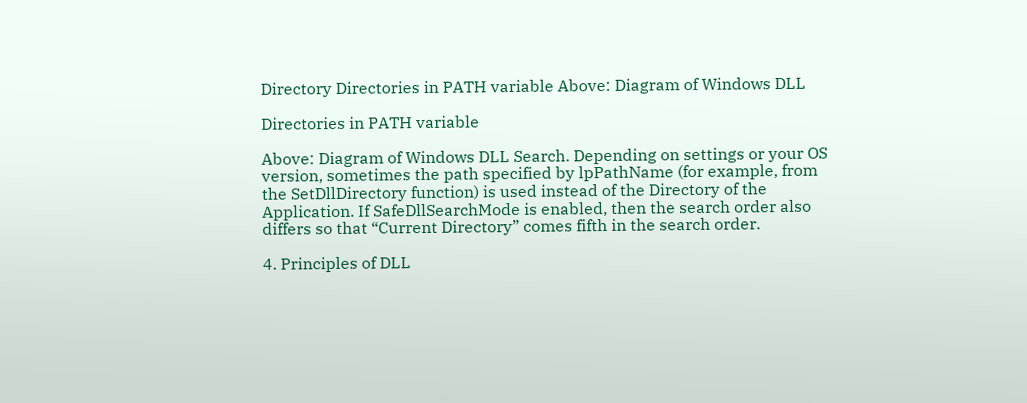Directory Directories in PATH variable Above: Diagram of Windows DLL

Directories in PATH variable

Above: Diagram of Windows DLL Search. Depending on settings or your OS version, sometimes the path specified by lpPathName (for example, from the SetDllDirectory function) is used instead of the Directory of the Application. If SafeDllSearchMode is enabled, then the search order also differs so that “Current Directory” comes fifth in the search order.

4. Principles of DLL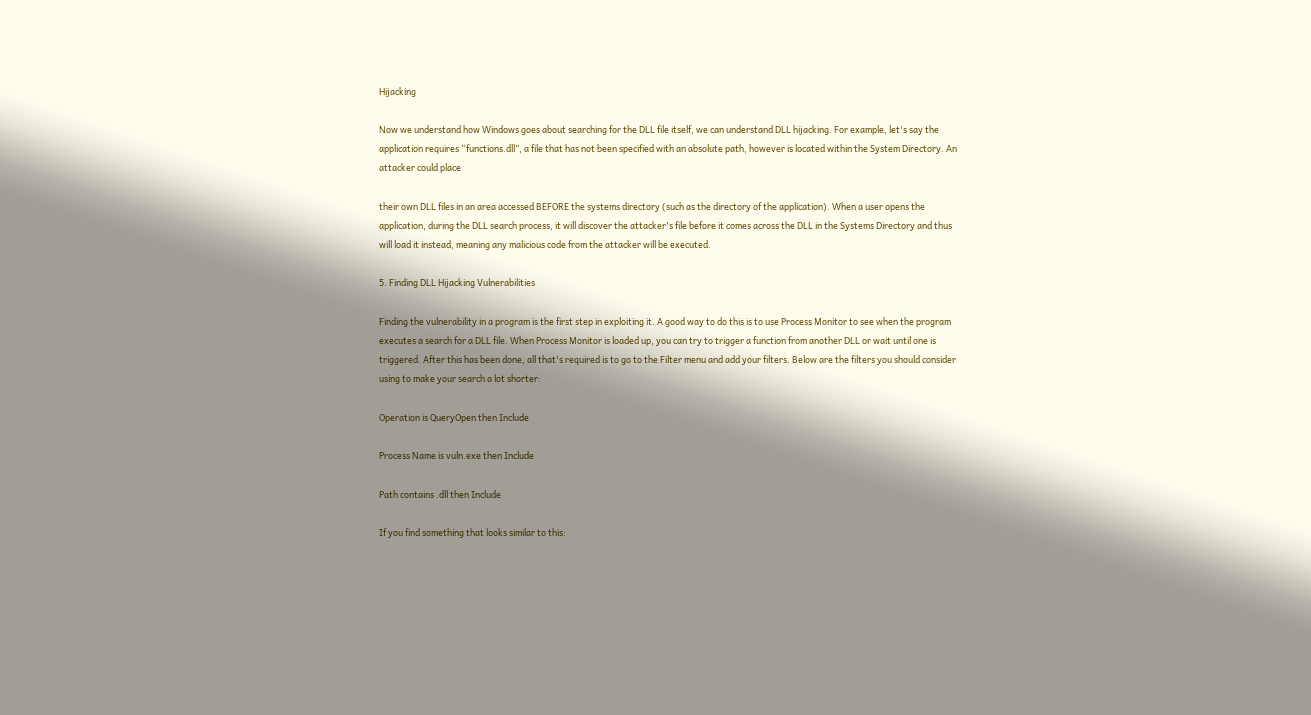Hijacking

Now we understand how Windows goes about searching for the DLL file itself, we can understand DLL hijacking. For example, let's say the application requires “functions.dll”, a file that has not been specified with an absolute path, however is located within the System Directory. An attacker could place

their own DLL files in an area accessed BEFORE the systems directory (such as the directory of the application). When a user opens the application, during the DLL search process, it will discover the attacker's file before it comes across the DLL in the Systems Directory and thus will load it instead, meaning any malicious code from the attacker will be executed.

5. Finding DLL Hijacking Vulnerabilities

Finding the vulnerability in a program is the first step in exploiting it. A good way to do this is to use Process Monitor to see when the program executes a search for a DLL file. When Process Monitor is loaded up, you can try to trigger a function from another DLL or wait until one is triggered. After this has been done, all that's required is to go to the Filter menu and add your filters. Below are the filters you should consider using to make your search a lot shorter:

Operation is QueryOpen then Include

Process Name is vuln.exe then Include

Path contains .dll then Include

If you find something that looks similar to this: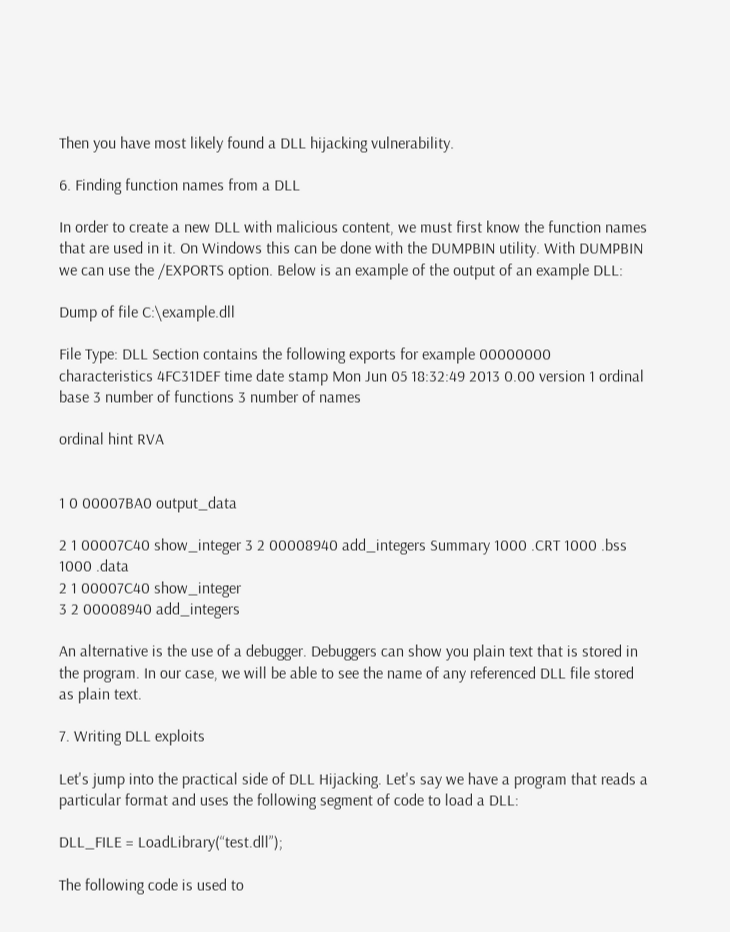Then you have most likely found a DLL hijacking vulnerability.

6. Finding function names from a DLL

In order to create a new DLL with malicious content, we must first know the function names that are used in it. On Windows this can be done with the DUMPBIN utility. With DUMPBIN we can use the /EXPORTS option. Below is an example of the output of an example DLL:

Dump of file C:\example.dll

File Type: DLL Section contains the following exports for example 00000000 characteristics 4FC31DEF time date stamp Mon Jun 05 18:32:49 2013 0.00 version 1 ordinal base 3 number of functions 3 number of names

ordinal hint RVA


1 0 00007BA0 output_data

2 1 00007C40 show_integer 3 2 00008940 add_integers Summary 1000 .CRT 1000 .bss 1000 .data
2 1 00007C40 show_integer
3 2 00008940 add_integers

An alternative is the use of a debugger. Debuggers can show you plain text that is stored in the program. In our case, we will be able to see the name of any referenced DLL file stored as plain text.

7. Writing DLL exploits

Let's jump into the practical side of DLL Hijacking. Let's say we have a program that reads a particular format and uses the following segment of code to load a DLL:

DLL_FILE = LoadLibrary(“test.dll”);

The following code is used to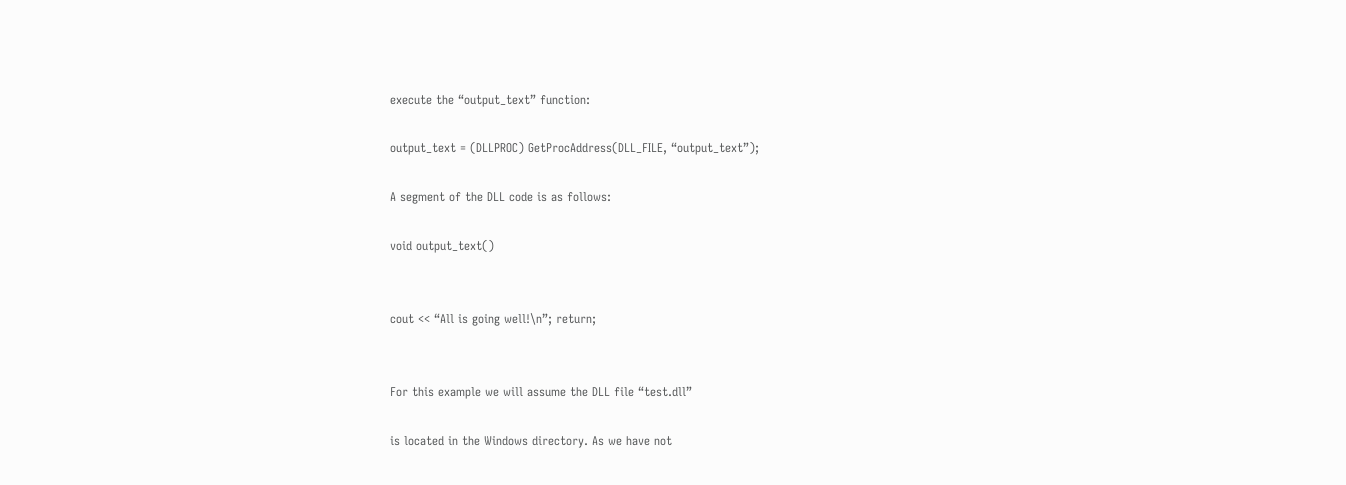execute the “output_text” function:

output_text = (DLLPROC) GetProcAddress(DLL_FILE, “output_text”);

A segment of the DLL code is as follows:

void output_text()


cout << “All is going well!\n”; return;


For this example we will assume the DLL file “test.dll”

is located in the Windows directory. As we have not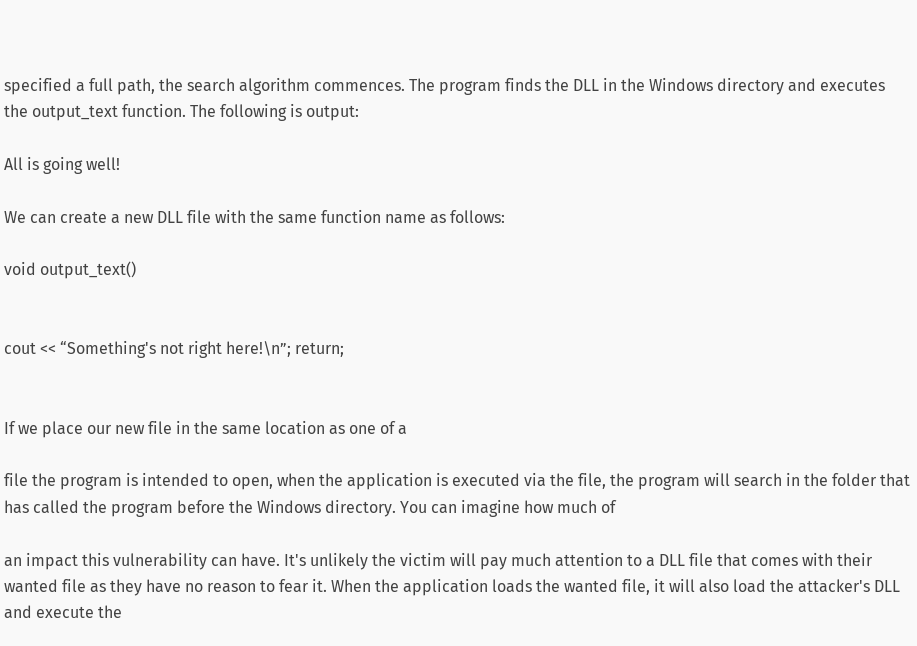specified a full path, the search algorithm commences. The program finds the DLL in the Windows directory and executes the output_text function. The following is output:

All is going well!

We can create a new DLL file with the same function name as follows:

void output_text()


cout << “Something's not right here!\n”; return;


If we place our new file in the same location as one of a

file the program is intended to open, when the application is executed via the file, the program will search in the folder that has called the program before the Windows directory. You can imagine how much of

an impact this vulnerability can have. It's unlikely the victim will pay much attention to a DLL file that comes with their wanted file as they have no reason to fear it. When the application loads the wanted file, it will also load the attacker's DLL and execute the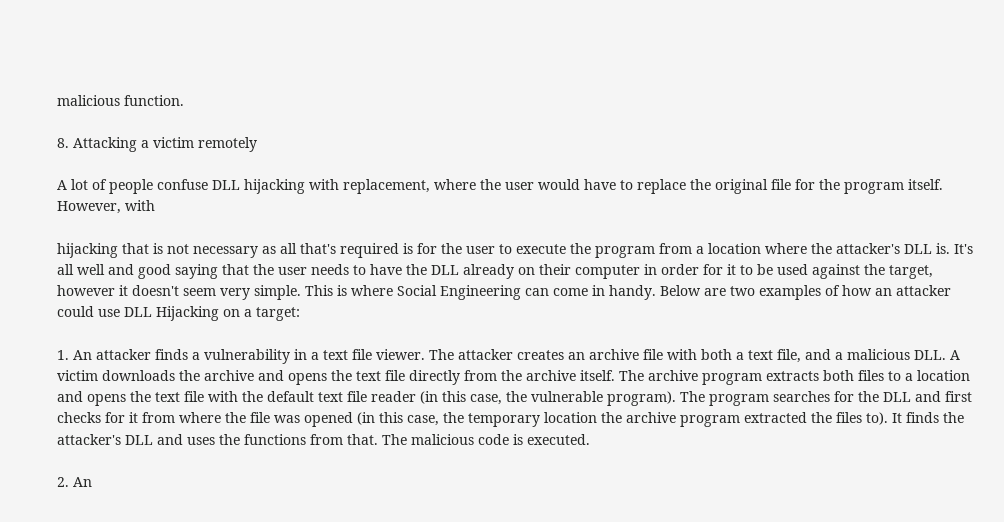malicious function.

8. Attacking a victim remotely

A lot of people confuse DLL hijacking with replacement, where the user would have to replace the original file for the program itself. However, with

hijacking that is not necessary as all that's required is for the user to execute the program from a location where the attacker's DLL is. It's all well and good saying that the user needs to have the DLL already on their computer in order for it to be used against the target, however it doesn't seem very simple. This is where Social Engineering can come in handy. Below are two examples of how an attacker could use DLL Hijacking on a target:

1. An attacker finds a vulnerability in a text file viewer. The attacker creates an archive file with both a text file, and a malicious DLL. A victim downloads the archive and opens the text file directly from the archive itself. The archive program extracts both files to a location and opens the text file with the default text file reader (in this case, the vulnerable program). The program searches for the DLL and first checks for it from where the file was opened (in this case, the temporary location the archive program extracted the files to). It finds the attacker's DLL and uses the functions from that. The malicious code is executed.

2. An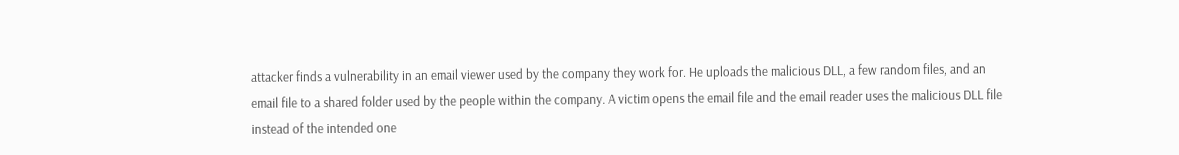attacker finds a vulnerability in an email viewer used by the company they work for. He uploads the malicious DLL, a few random files, and an email file to a shared folder used by the people within the company. A victim opens the email file and the email reader uses the malicious DLL file instead of the intended one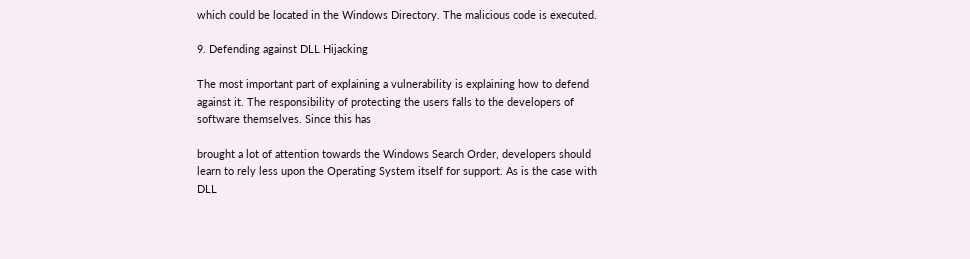which could be located in the Windows Directory. The malicious code is executed.

9. Defending against DLL Hijacking

The most important part of explaining a vulnerability is explaining how to defend against it. The responsibility of protecting the users falls to the developers of software themselves. Since this has

brought a lot of attention towards the Windows Search Order, developers should learn to rely less upon the Operating System itself for support. As is the case with DLL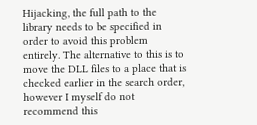Hijacking, the full path to the library needs to be specified in order to avoid this problem entirely. The alternative to this is to move the DLL files to a place that is checked earlier in the search order, however I myself do not recommend this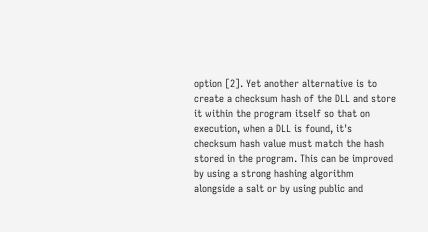option [2]. Yet another alternative is to create a checksum hash of the DLL and store it within the program itself so that on execution, when a DLL is found, it's checksum hash value must match the hash stored in the program. This can be improved by using a strong hashing algorithm alongside a salt or by using public and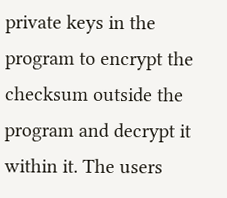private keys in the program to encrypt the checksum outside the program and decrypt it within it. The users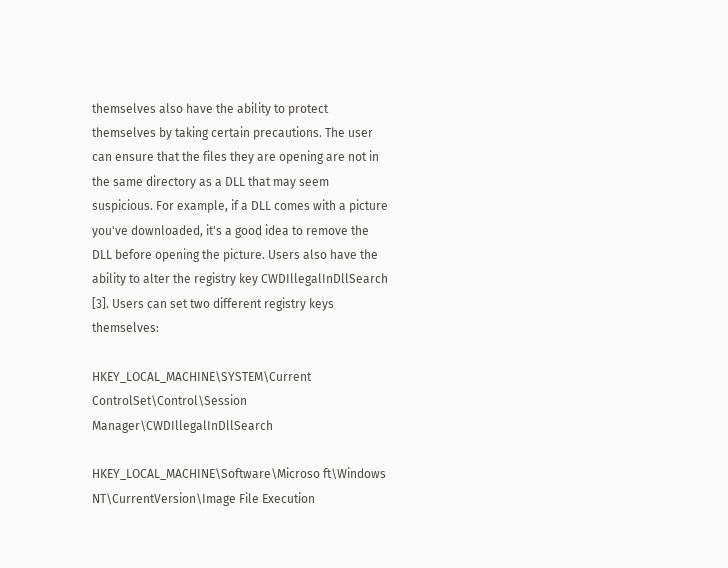themselves also have the ability to protect themselves by taking certain precautions. The user can ensure that the files they are opening are not in the same directory as a DLL that may seem suspicious. For example, if a DLL comes with a picture you've downloaded, it's a good idea to remove the DLL before opening the picture. Users also have the ability to alter the registry key CWDIllegalInDllSearch [3]. Users can set two different registry keys themselves:

HKEY_LOCAL_MACHINE\SYSTEM\Current ControlSet\Control\Session Manager\CWDIllegalInDllSearch

HKEY_LOCAL_MACHINE\Software\Microso ft\Windows NT\CurrentVersion\Image File Execution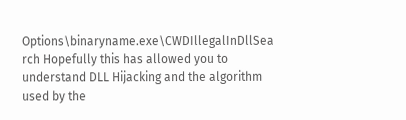Options\binaryname.exe\CWDIllegalInDllSea rch Hopefully this has allowed you to understand DLL Hijacking and the algorithm used by the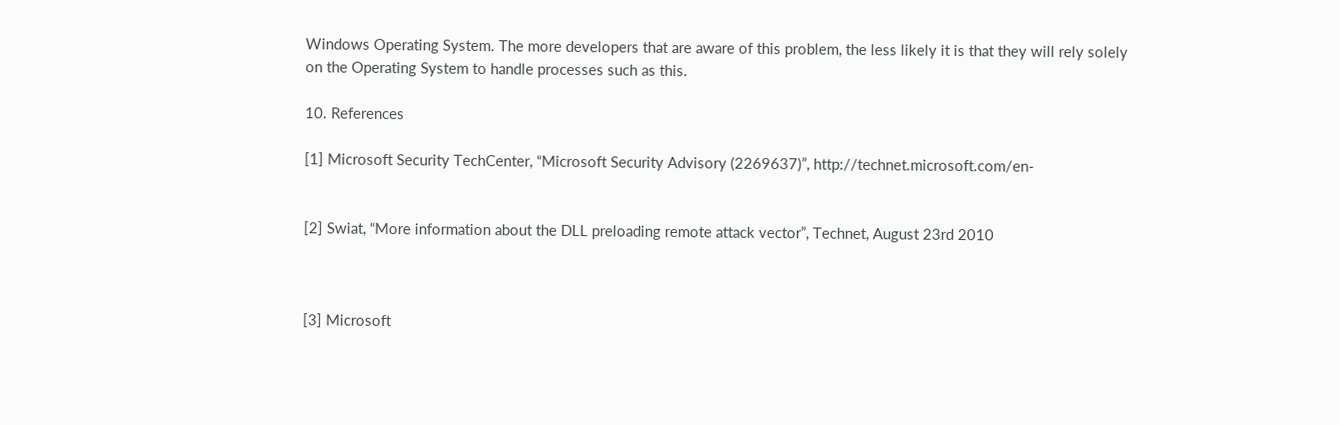Windows Operating System. The more developers that are aware of this problem, the less likely it is that they will rely solely on the Operating System to handle processes such as this.

10. References

[1] Microsoft Security TechCenter, “Microsoft Security Advisory (2269637)”, http://technet.microsoft.com/en-


[2] Swiat, “More information about the DLL preloading remote attack vector”, Technet, August 23rd 2010



[3] Microsoft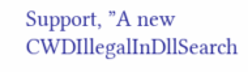Support, ”A new CWDIllegalInDllSearch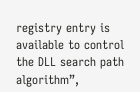registry entry is available to control the DLL search path algorithm”,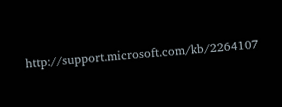http://support.microsoft.com/kb/2264107